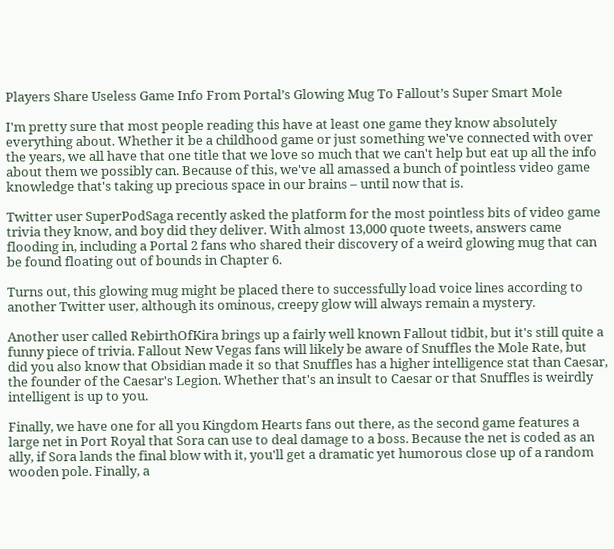Players Share Useless Game Info From Portal’s Glowing Mug To Fallout’s Super Smart Mole

I'm pretty sure that most people reading this have at least one game they know absolutely everything about. Whether it be a childhood game or just something we've connected with over the years, we all have that one title that we love so much that we can't help but eat up all the info about them we possibly can. Because of this, we've all amassed a bunch of pointless video game knowledge that's taking up precious space in our brains – until now that is.

Twitter user SuperPodSaga recently asked the platform for the most pointless bits of video game trivia they know, and boy did they deliver. With almost 13,000 quote tweets, answers came flooding in, including a Portal 2 fans who shared their discovery of a weird glowing mug that can be found floating out of bounds in Chapter 6.

Turns out, this glowing mug might be placed there to successfully load voice lines according to another Twitter user, although its ominous, creepy glow will always remain a mystery.

Another user called RebirthOfKira brings up a fairly well known Fallout tidbit, but it's still quite a funny piece of trivia. Fallout New Vegas fans will likely be aware of Snuffles the Mole Rate, but did you also know that Obsidian made it so that Snuffles has a higher intelligence stat than Caesar, the founder of the Caesar's Legion. Whether that's an insult to Caesar or that Snuffles is weirdly intelligent is up to you.

Finally, we have one for all you Kingdom Hearts fans out there, as the second game features a large net in Port Royal that Sora can use to deal damage to a boss. Because the net is coded as an ally, if Sora lands the final blow with it, you'll get a dramatic yet humorous close up of a random wooden pole. Finally, a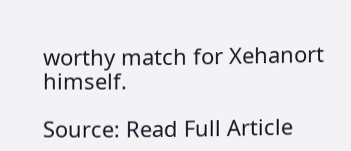worthy match for Xehanort himself.

Source: Read Full Article